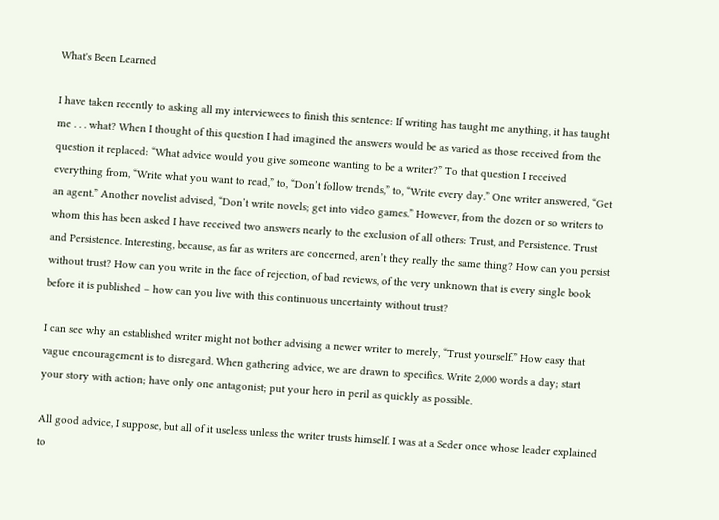What's Been Learned

I have taken recently to asking all my interviewees to finish this sentence: If writing has taught me anything, it has taught me . . . what? When I thought of this question I had imagined the answers would be as varied as those received from the question it replaced: “What advice would you give someone wanting to be a writer?” To that question I received everything from, “Write what you want to read,” to, “Don’t follow trends,” to, “Write every day.” One writer answered, “Get an agent.” Another novelist advised, “Don’t write novels; get into video games.” However, from the dozen or so writers to whom this has been asked I have received two answers nearly to the exclusion of all others: Trust, and Persistence. Trust and Persistence. Interesting, because, as far as writers are concerned, aren’t they really the same thing? How can you persist without trust? How can you write in the face of rejection, of bad reviews, of the very unknown that is every single book before it is published – how can you live with this continuous uncertainty without trust?

I can see why an established writer might not bother advising a newer writer to merely, “Trust yourself.” How easy that vague encouragement is to disregard. When gathering advice, we are drawn to specifics. Write 2,000 words a day; start your story with action; have only one antagonist; put your hero in peril as quickly as possible.

All good advice, I suppose, but all of it useless unless the writer trusts himself. I was at a Seder once whose leader explained to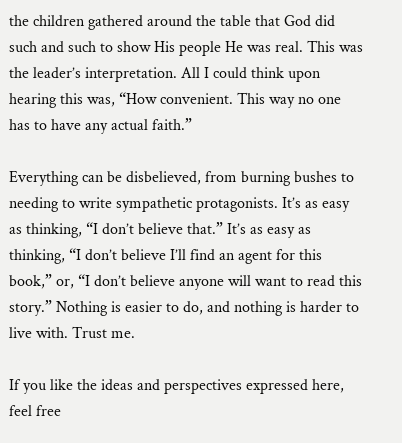the children gathered around the table that God did such and such to show His people He was real. This was the leader’s interpretation. All I could think upon hearing this was, “How convenient. This way no one has to have any actual faith.”

Everything can be disbelieved, from burning bushes to needing to write sympathetic protagonists. It’s as easy as thinking, “I don’t believe that.” It’s as easy as thinking, “I don’t believe I’ll find an agent for this book,” or, “I don’t believe anyone will want to read this story.” Nothing is easier to do, and nothing is harder to live with. Trust me.

If you like the ideas and perspectives expressed here, feel free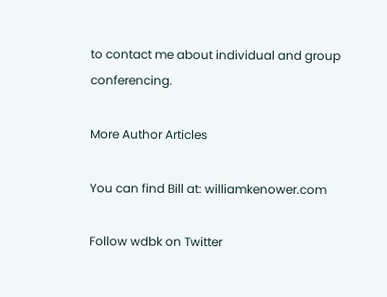to contact me about individual and group conferencing.

More Author Articles

You can find Bill at: williamkenower.com

Follow wdbk on Twitter